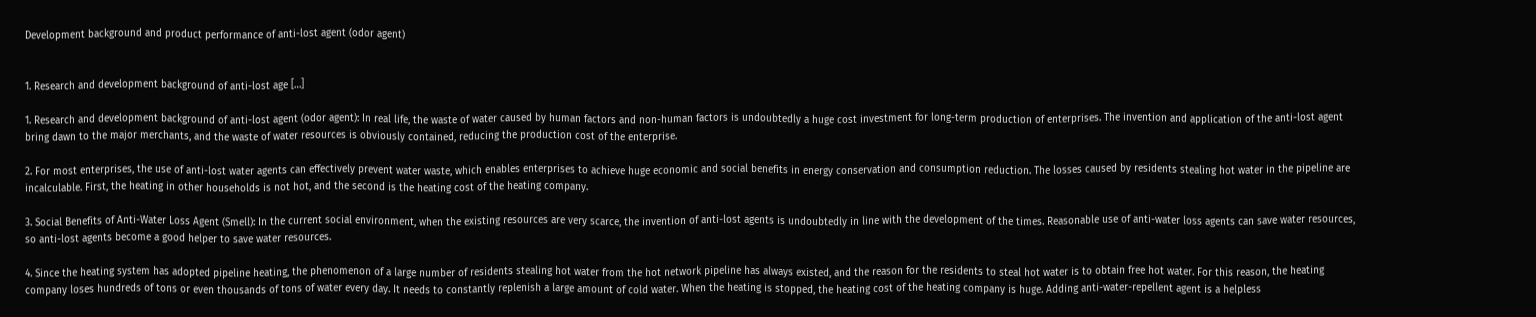Development background and product performance of anti-lost agent (odor agent)


1. Research and development background of anti-lost age […]

1. Research and development background of anti-lost agent (odor agent): In real life, the waste of water caused by human factors and non-human factors is undoubtedly a huge cost investment for long-term production of enterprises. The invention and application of the anti-lost agent bring dawn to the major merchants, and the waste of water resources is obviously contained, reducing the production cost of the enterprise.

2. For most enterprises, the use of anti-lost water agents can effectively prevent water waste, which enables enterprises to achieve huge economic and social benefits in energy conservation and consumption reduction. The losses caused by residents stealing hot water in the pipeline are incalculable. First, the heating in other households is not hot, and the second is the heating cost of the heating company.

3. Social Benefits of Anti-Water Loss Agent (Smell): In the current social environment, when the existing resources are very scarce, the invention of anti-lost agents is undoubtedly in line with the development of the times. Reasonable use of anti-water loss agents can save water resources, so anti-lost agents become a good helper to save water resources.

4. Since the heating system has adopted pipeline heating, the phenomenon of a large number of residents stealing hot water from the hot network pipeline has always existed, and the reason for the residents to steal hot water is to obtain free hot water. For this reason, the heating company loses hundreds of tons or even thousands of tons of water every day. It needs to constantly replenish a large amount of cold water. When the heating is stopped, the heating cost of the heating company is huge. Adding anti-water-repellent agent is a helpless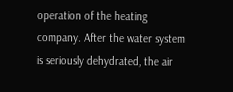operation of the heating company. After the water system is seriously dehydrated, the air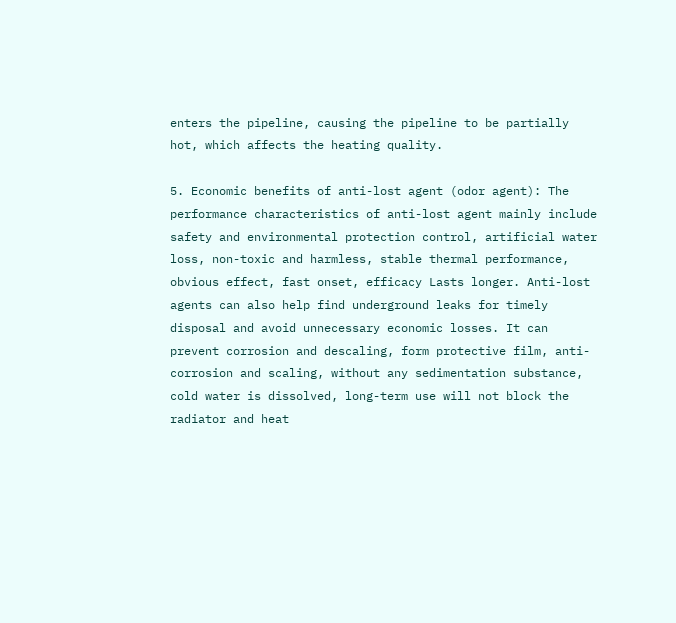enters the pipeline, causing the pipeline to be partially hot, which affects the heating quality.

5. Economic benefits of anti-lost agent (odor agent): The performance characteristics of anti-lost agent mainly include safety and environmental protection control, artificial water loss, non-toxic and harmless, stable thermal performance, obvious effect, fast onset, efficacy Lasts longer. Anti-lost agents can also help find underground leaks for timely disposal and avoid unnecessary economic losses. It can prevent corrosion and descaling, form protective film, anti-corrosion and scaling, without any sedimentation substance, cold water is dissolved, long-term use will not block the radiator and heat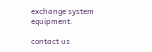exchange system equipment.

contact us